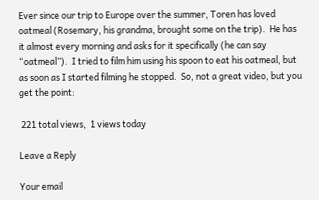Ever since our trip to Europe over the summer, Toren has loved oatmeal (Rosemary, his grandma, brought some on the trip).  He has it almost every morning and asks for it specifically (he can say “oatmeal”).  I tried to film him using his spoon to eat his oatmeal, but as soon as I started filming he stopped.  So, not a great video, but you get the point:

 221 total views,  1 views today

Leave a Reply

Your email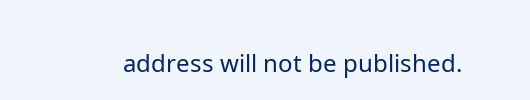address will not be published.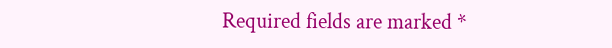Required fields are marked *